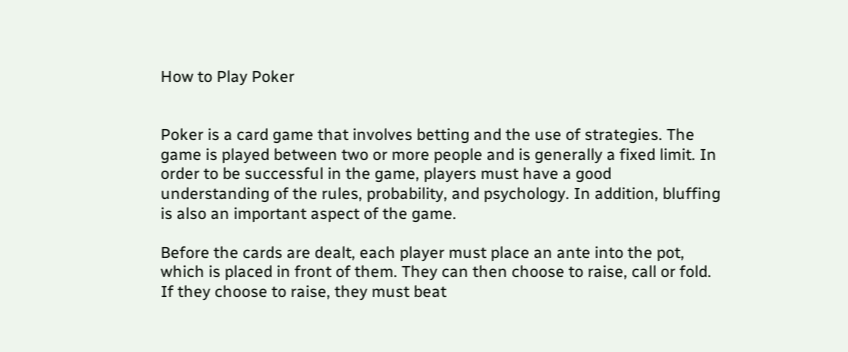How to Play Poker


Poker is a card game that involves betting and the use of strategies. The game is played between two or more people and is generally a fixed limit. In order to be successful in the game, players must have a good understanding of the rules, probability, and psychology. In addition, bluffing is also an important aspect of the game.

Before the cards are dealt, each player must place an ante into the pot, which is placed in front of them. They can then choose to raise, call or fold. If they choose to raise, they must beat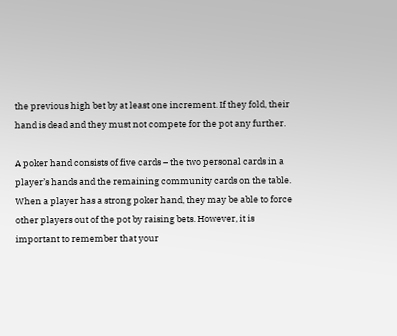the previous high bet by at least one increment. If they fold, their hand is dead and they must not compete for the pot any further.

A poker hand consists of five cards – the two personal cards in a player’s hands and the remaining community cards on the table. When a player has a strong poker hand, they may be able to force other players out of the pot by raising bets. However, it is important to remember that your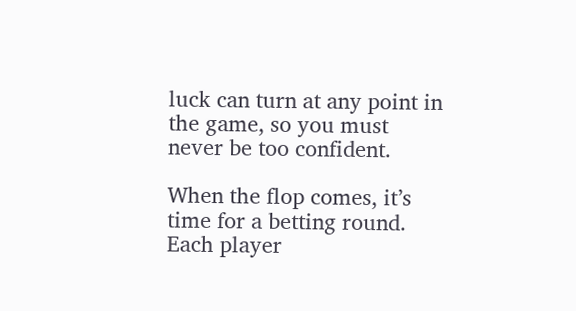luck can turn at any point in the game, so you must never be too confident.

When the flop comes, it’s time for a betting round. Each player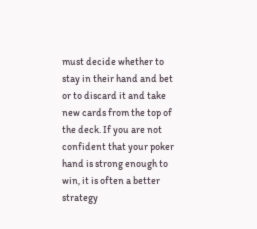must decide whether to stay in their hand and bet or to discard it and take new cards from the top of the deck. If you are not confident that your poker hand is strong enough to win, it is often a better strategy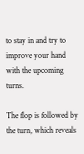to stay in and try to improve your hand with the upcoming turns.

The flop is followed by the turn, which reveals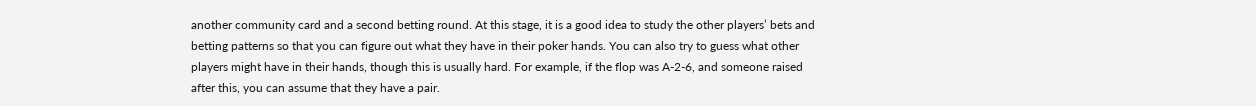another community card and a second betting round. At this stage, it is a good idea to study the other players’ bets and betting patterns so that you can figure out what they have in their poker hands. You can also try to guess what other players might have in their hands, though this is usually hard. For example, if the flop was A-2-6, and someone raised after this, you can assume that they have a pair.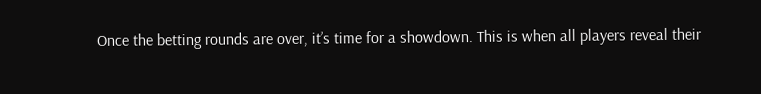Once the betting rounds are over, it’s time for a showdown. This is when all players reveal their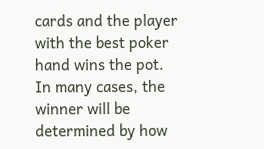cards and the player with the best poker hand wins the pot. In many cases, the winner will be determined by how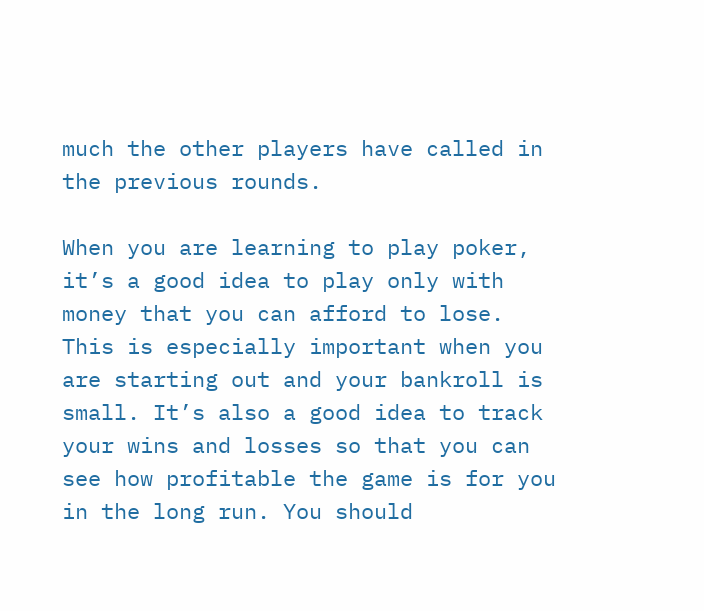much the other players have called in the previous rounds.

When you are learning to play poker, it’s a good idea to play only with money that you can afford to lose. This is especially important when you are starting out and your bankroll is small. It’s also a good idea to track your wins and losses so that you can see how profitable the game is for you in the long run. You should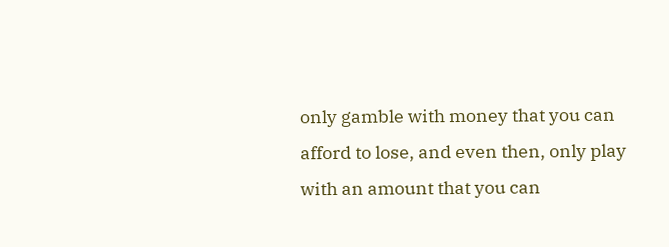only gamble with money that you can afford to lose, and even then, only play with an amount that you can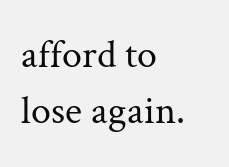afford to lose again.